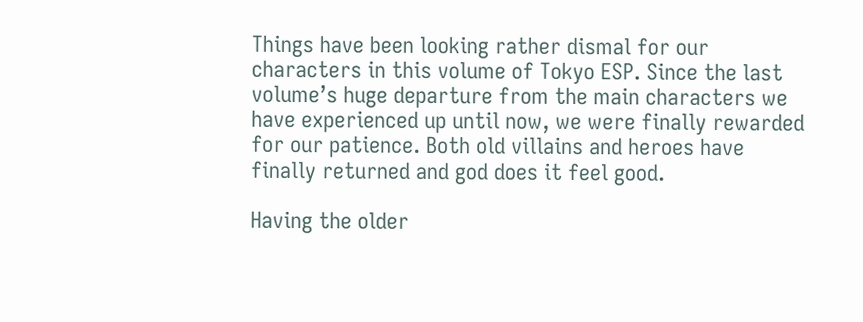Things have been looking rather dismal for our characters in this volume of Tokyo ESP. Since the last volume’s huge departure from the main characters we have experienced up until now, we were finally rewarded for our patience. Both old villains and heroes have finally returned and god does it feel good.

Having the older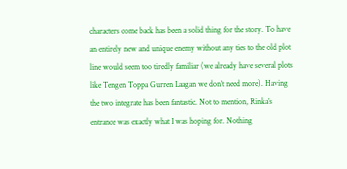characters come back has been a solid thing for the story. To have an entirely new and unique enemy without any ties to the old plot line would seem too tiredly familiar (we already have several plots like Tengen Toppa Gurren Laagan we don’t need more). Having the two integrate has been fantastic. Not to mention, Rinka’s entrance was exactly what I was hoping for. Nothing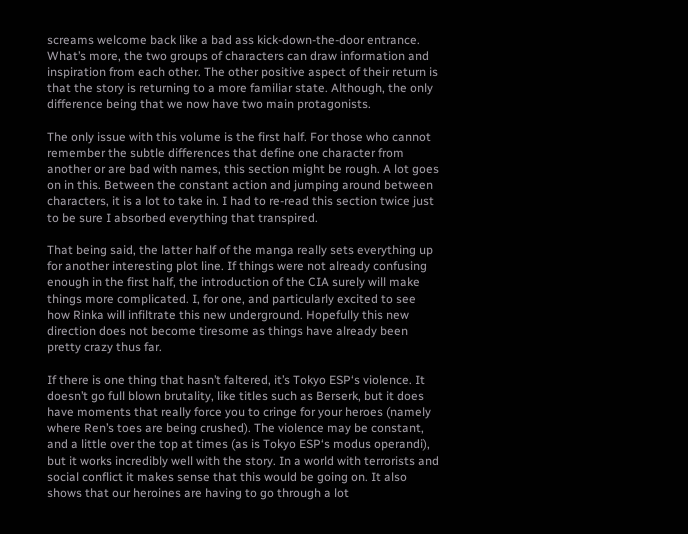screams welcome back like a bad ass kick-down-the-door entrance. What’s more, the two groups of characters can draw information and inspiration from each other. The other positive aspect of their return is that the story is returning to a more familiar state. Although, the only difference being that we now have two main protagonists.

The only issue with this volume is the first half. For those who cannot remember the subtle differences that define one character from another or are bad with names, this section might be rough. A lot goes on in this. Between the constant action and jumping around between characters, it is a lot to take in. I had to re-read this section twice just to be sure I absorbed everything that transpired.

That being said, the latter half of the manga really sets everything up for another interesting plot line. If things were not already confusing enough in the first half, the introduction of the CIA surely will make things more complicated. I, for one, and particularly excited to see how Rinka will infiltrate this new underground. Hopefully this new direction does not become tiresome as things have already been pretty crazy thus far.

If there is one thing that hasn’t faltered, it’s Tokyo ESP‘s violence. It doesn’t go full blown brutality, like titles such as Berserk, but it does have moments that really force you to cringe for your heroes (namely where Ren’s toes are being crushed). The violence may be constant, and a little over the top at times (as is Tokyo ESP‘s modus operandi), but it works incredibly well with the story. In a world with terrorists and social conflict it makes sense that this would be going on. It also shows that our heroines are having to go through a lot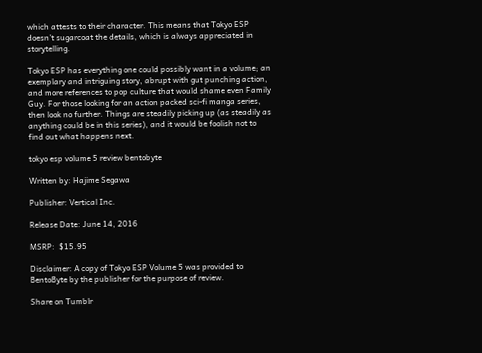which attests to their character. This means that Tokyo ESP doesn’t sugarcoat the details, which is always appreciated in storytelling.

Tokyo ESP has everything one could possibly want in a volume; an exemplary and intriguing story, abrupt with gut punching action, and more references to pop culture that would shame even Family Guy. For those looking for an action packed sci-fi manga series, then look no further. Things are steadily picking up (as steadily as anything could be in this series), and it would be foolish not to find out what happens next.

tokyo esp volume 5 review bentobyte

Written by: Hajime Segawa

Publisher: Vertical Inc.

Release Date: June 14, 2016

MSRP:  $15.95

Disclaimer: A copy of Tokyo ESP Volume 5 was provided to BentoByte by the publisher for the purpose of review.

Share on Tumblr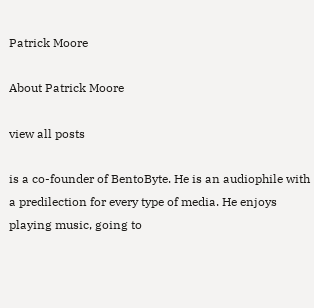Patrick Moore

About Patrick Moore

view all posts

is a co-founder of BentoByte. He is an audiophile with a predilection for every type of media. He enjoys playing music, going to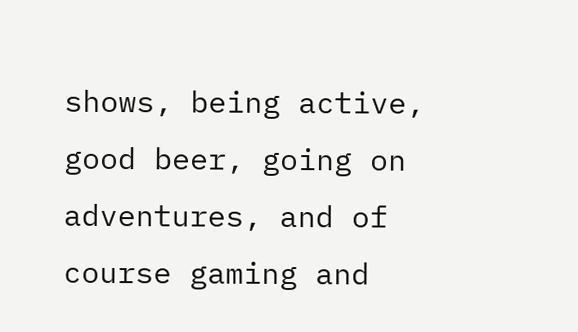shows, being active, good beer, going on adventures, and of course gaming and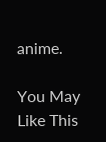anime.

You May Like This